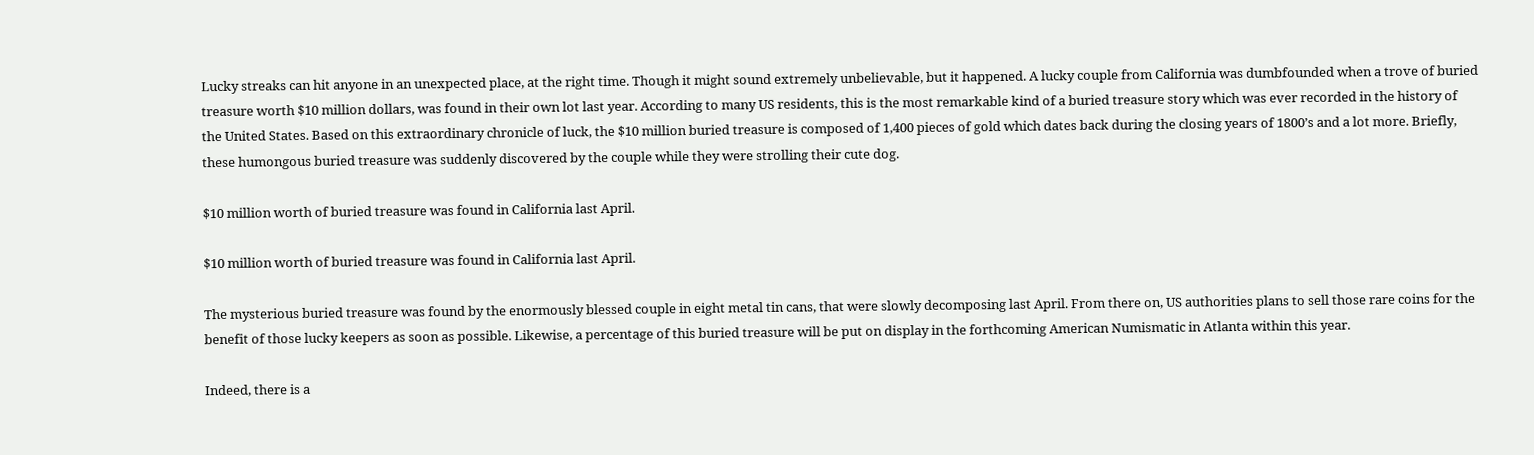Lucky streaks can hit anyone in an unexpected place, at the right time. Though it might sound extremely unbelievable, but it happened. A lucky couple from California was dumbfounded when a trove of buried treasure worth $10 million dollars, was found in their own lot last year. According to many US residents, this is the most remarkable kind of a buried treasure story which was ever recorded in the history of the United States. Based on this extraordinary chronicle of luck, the $10 million buried treasure is composed of 1,400 pieces of gold which dates back during the closing years of 1800’s and a lot more. Briefly, these humongous buried treasure was suddenly discovered by the couple while they were strolling their cute dog.

$10 million worth of buried treasure was found in California last April.

$10 million worth of buried treasure was found in California last April.

The mysterious buried treasure was found by the enormously blessed couple in eight metal tin cans, that were slowly decomposing last April. From there on, US authorities plans to sell those rare coins for the benefit of those lucky keepers as soon as possible. Likewise, a percentage of this buried treasure will be put on display in the forthcoming American Numismatic in Atlanta within this year.

Indeed, there is a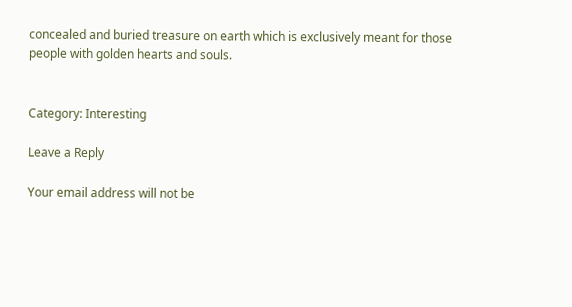concealed and buried treasure on earth which is exclusively meant for those people with golden hearts and souls.


Category: Interesting

Leave a Reply

Your email address will not be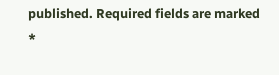published. Required fields are marked *